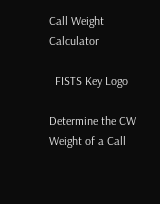Call Weight Calculator

  FISTS Key Logo

Determine the CW Weight of a Call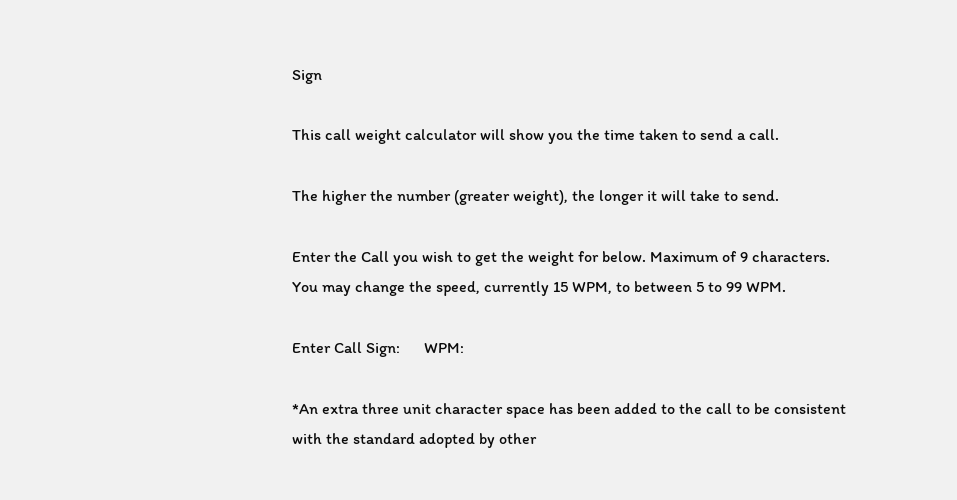Sign

This call weight calculator will show you the time taken to send a call.

The higher the number (greater weight), the longer it will take to send.

Enter the Call you wish to get the weight for below. Maximum of 9 characters.
You may change the speed, currently 15 WPM, to between 5 to 99 WPM.

Enter Call Sign:      WPM:

*An extra three unit character space has been added to the call to be consistent
with the standard adopted by other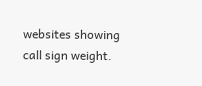websites showing call sign weight.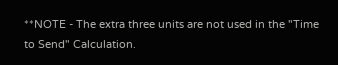**NOTE - The extra three units are not used in the "Time to Send" Calculation.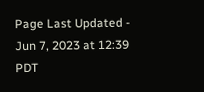Page Last Updated - Jun 7, 2023 at 12:39 PDT